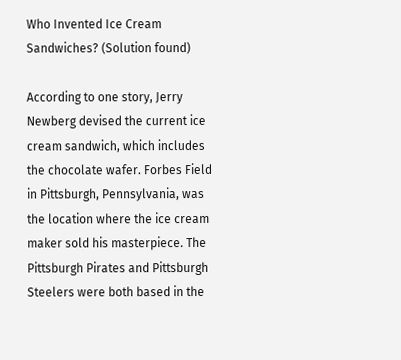Who Invented Ice Cream Sandwiches? (Solution found)

According to one story, Jerry Newberg devised the current ice cream sandwich, which includes the chocolate wafer. Forbes Field in Pittsburgh, Pennsylvania, was the location where the ice cream maker sold his masterpiece. The Pittsburgh Pirates and Pittsburgh Steelers were both based in the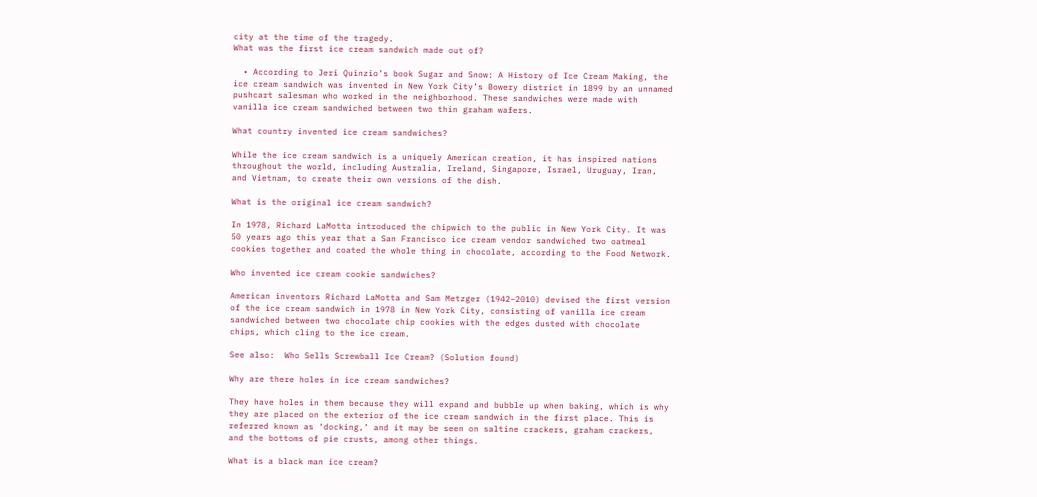city at the time of the tragedy.
What was the first ice cream sandwich made out of?

  • According to Jeri Quinzio’s book Sugar and Snow: A History of Ice Cream Making, the ice cream sandwich was invented in New York City’s Bowery district in 1899 by an unnamed pushcart salesman who worked in the neighborhood. These sandwiches were made with vanilla ice cream sandwiched between two thin graham wafers.

What country invented ice cream sandwiches?

While the ice cream sandwich is a uniquely American creation, it has inspired nations throughout the world, including Australia, Ireland, Singapore, Israel, Uruguay, Iran, and Vietnam, to create their own versions of the dish.

What is the original ice cream sandwich?

In 1978, Richard LaMotta introduced the chipwich to the public in New York City. It was 50 years ago this year that a San Francisco ice cream vendor sandwiched two oatmeal cookies together and coated the whole thing in chocolate, according to the Food Network.

Who invented ice cream cookie sandwiches?

American inventors Richard LaMotta and Sam Metzger (1942–2010) devised the first version of the ice cream sandwich in 1978 in New York City, consisting of vanilla ice cream sandwiched between two chocolate chip cookies with the edges dusted with chocolate chips, which cling to the ice cream.

See also:  Who Sells Screwball Ice Cream? (Solution found)

Why are there holes in ice cream sandwiches?

They have holes in them because they will expand and bubble up when baking, which is why they are placed on the exterior of the ice cream sandwich in the first place. This is referred known as ‘docking,’ and it may be seen on saltine crackers, graham crackers, and the bottoms of pie crusts, among other things.

What is a black man ice cream?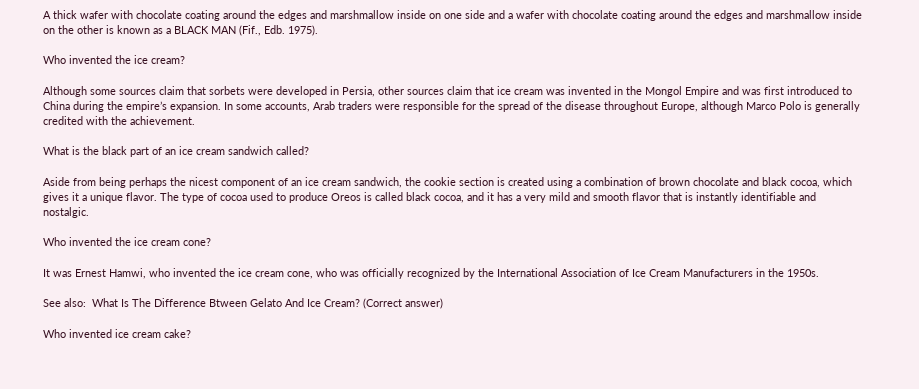A thick wafer with chocolate coating around the edges and marshmallow inside on one side and a wafer with chocolate coating around the edges and marshmallow inside on the other is known as a BLACK MAN (Fif., Edb. 1975).

Who invented the ice cream?

Although some sources claim that sorbets were developed in Persia, other sources claim that ice cream was invented in the Mongol Empire and was first introduced to China during the empire’s expansion. In some accounts, Arab traders were responsible for the spread of the disease throughout Europe, although Marco Polo is generally credited with the achievement.

What is the black part of an ice cream sandwich called?

Aside from being perhaps the nicest component of an ice cream sandwich, the cookie section is created using a combination of brown chocolate and black cocoa, which gives it a unique flavor. The type of cocoa used to produce Oreos is called black cocoa, and it has a very mild and smooth flavor that is instantly identifiable and nostalgic.

Who invented the ice cream cone?

It was Ernest Hamwi, who invented the ice cream cone, who was officially recognized by the International Association of Ice Cream Manufacturers in the 1950s.

See also:  What Is The Difference Btween Gelato And Ice Cream? (Correct answer)

Who invented ice cream cake?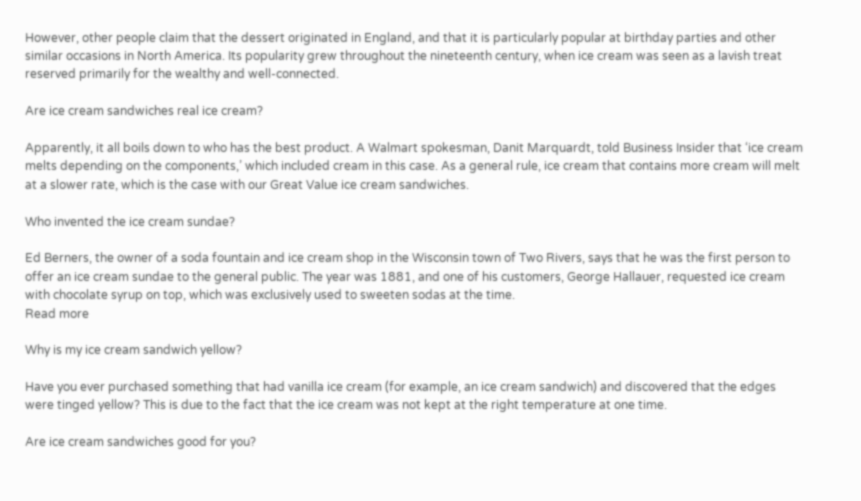However, other people claim that the dessert originated in England, and that it is particularly popular at birthday parties and other similar occasions in North America. Its popularity grew throughout the nineteenth century, when ice cream was seen as a lavish treat reserved primarily for the wealthy and well-connected.

Are ice cream sandwiches real ice cream?

Apparently, it all boils down to who has the best product. A Walmart spokesman, Danit Marquardt, told Business Insider that ‘ice cream melts depending on the components,’ which included cream in this case. As a general rule, ice cream that contains more cream will melt at a slower rate, which is the case with our Great Value ice cream sandwiches.

Who invented the ice cream sundae?

Ed Berners, the owner of a soda fountain and ice cream shop in the Wisconsin town of Two Rivers, says that he was the first person to offer an ice cream sundae to the general public. The year was 1881, and one of his customers, George Hallauer, requested ice cream with chocolate syrup on top, which was exclusively used to sweeten sodas at the time.
Read more

Why is my ice cream sandwich yellow?

Have you ever purchased something that had vanilla ice cream (for example, an ice cream sandwich) and discovered that the edges were tinged yellow? This is due to the fact that the ice cream was not kept at the right temperature at one time.

Are ice cream sandwiches good for you?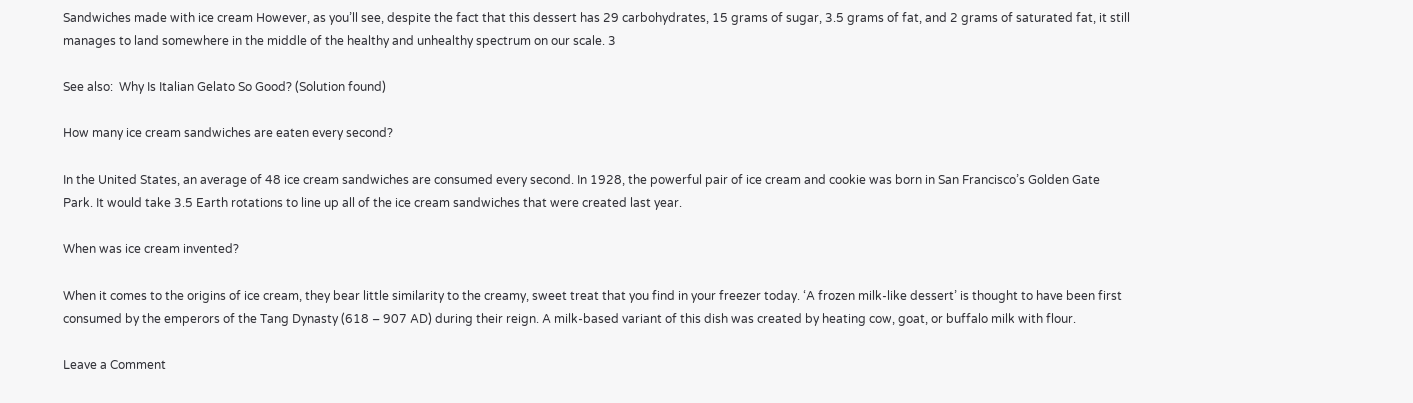Sandwiches made with ice cream However, as you’ll see, despite the fact that this dessert has 29 carbohydrates, 15 grams of sugar, 3.5 grams of fat, and 2 grams of saturated fat, it still manages to land somewhere in the middle of the healthy and unhealthy spectrum on our scale. 3

See also:  Why Is Italian Gelato So Good? (Solution found)

How many ice cream sandwiches are eaten every second?

In the United States, an average of 48 ice cream sandwiches are consumed every second. In 1928, the powerful pair of ice cream and cookie was born in San Francisco’s Golden Gate Park. It would take 3.5 Earth rotations to line up all of the ice cream sandwiches that were created last year.

When was ice cream invented?

When it comes to the origins of ice cream, they bear little similarity to the creamy, sweet treat that you find in your freezer today. ‘A frozen milk-like dessert’ is thought to have been first consumed by the emperors of the Tang Dynasty (618 – 907 AD) during their reign. A milk-based variant of this dish was created by heating cow, goat, or buffalo milk with flour.

Leave a Comment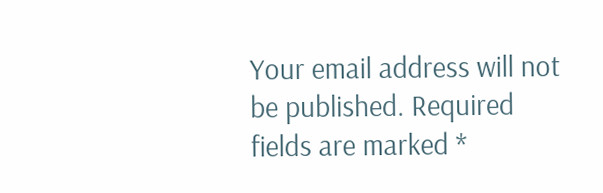Your email address will not be published. Required fields are marked *